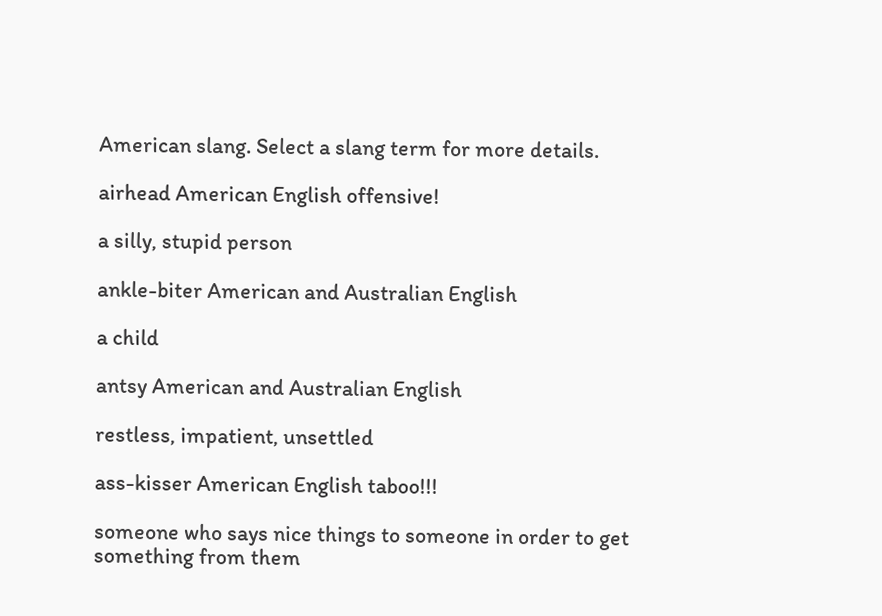American slang. Select a slang term for more details.

airhead American English offensive!

a silly, stupid person

ankle-biter American and Australian English

a child

antsy American and Australian English

restless, impatient, unsettled

ass-kisser American English taboo!!!

someone who says nice things to someone in order to get something from them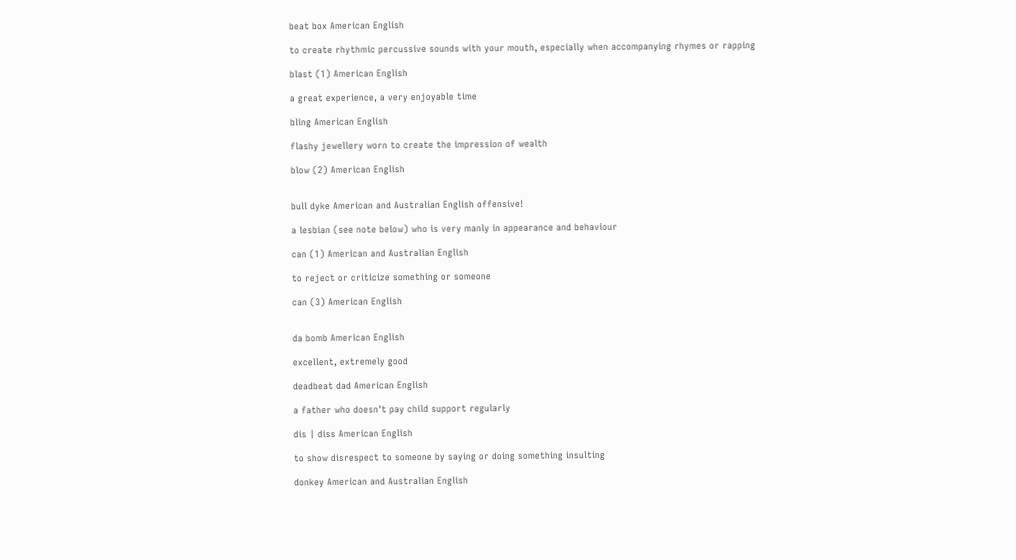beat box American English

to create rhythmic percussive sounds with your mouth, especially when accompanying rhymes or rapping

blast (1) American English

a great experience, a very enjoyable time

bling American English

flashy jewellery worn to create the impression of wealth

blow (2) American English


bull dyke American and Australian English offensive!

a lesbian (see note below) who is very manly in appearance and behaviour

can (1) American and Australian English

to reject or criticize something or someone

can (3) American English


da bomb American English

excellent, extremely good

deadbeat dad American English

a father who doesn't pay child support regularly

dis | diss American English

to show disrespect to someone by saying or doing something insulting

donkey American and Australian English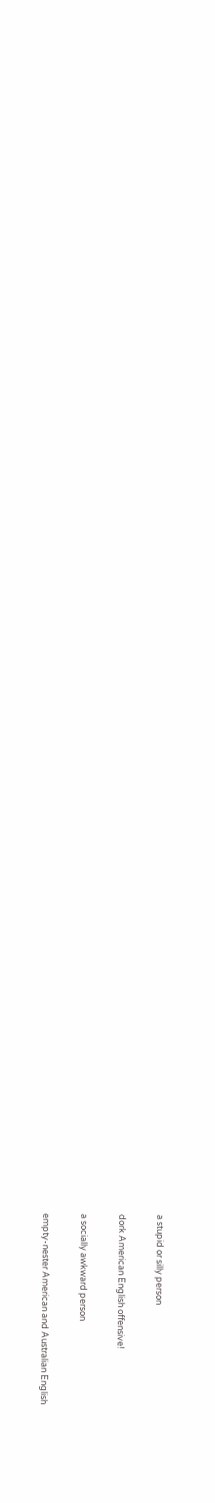a stupid or silly person

dork American English offensive!

a socially awkward person

empty-nester American and Australian English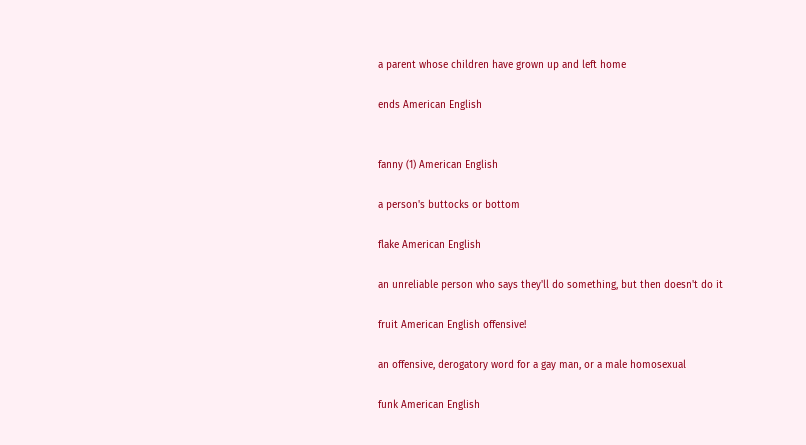a parent whose children have grown up and left home

ends American English


fanny (1) American English

a person's buttocks or bottom

flake American English

an unreliable person who says they'll do something, but then doesn't do it

fruit American English offensive!

an offensive, derogatory word for a gay man, or a male homosexual

funk American English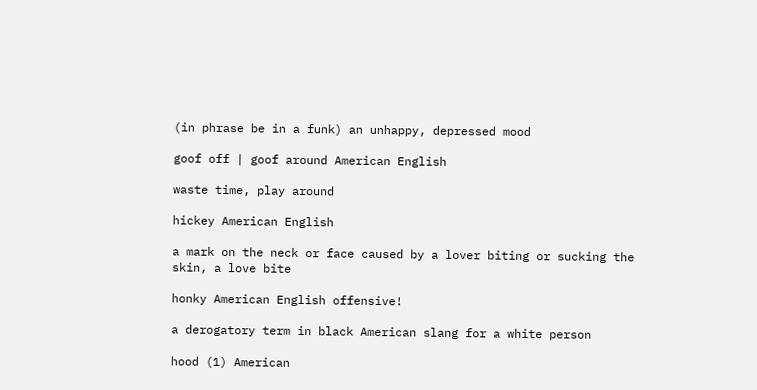(in phrase be in a funk) an unhappy, depressed mood

goof off | goof around American English

waste time, play around

hickey American English

a mark on the neck or face caused by a lover biting or sucking the skin, a love bite

honky American English offensive!

a derogatory term in black American slang for a white person

hood (1) American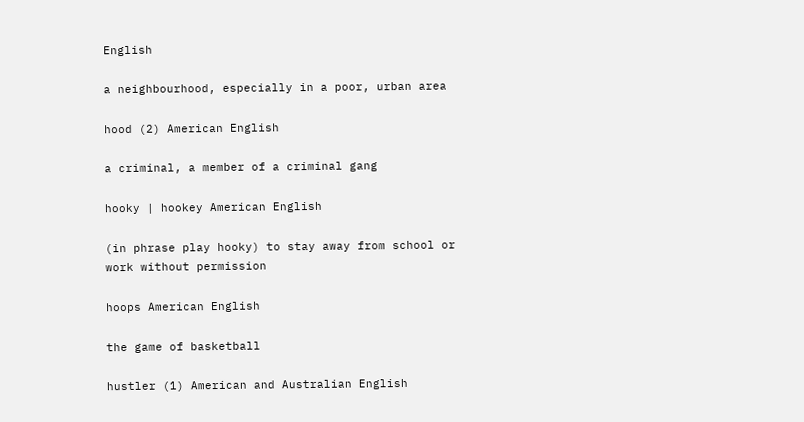English

a neighbourhood, especially in a poor, urban area

hood (2) American English

a criminal, a member of a criminal gang

hooky | hookey American English

(in phrase play hooky) to stay away from school or work without permission

hoops American English

the game of basketball

hustler (1) American and Australian English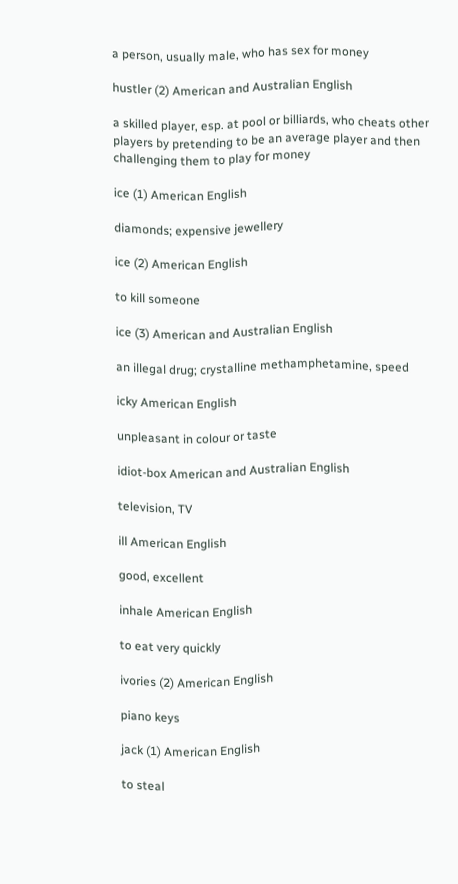a person, usually male, who has sex for money

hustler (2) American and Australian English

a skilled player, esp. at pool or billiards, who cheats other players by pretending to be an average player and then challenging them to play for money

ice (1) American English

diamonds; expensive jewellery

ice (2) American English

to kill someone

ice (3) American and Australian English

an illegal drug; crystalline methamphetamine, speed

icky American English

unpleasant in colour or taste

idiot-box American and Australian English

television, TV

ill American English

good, excellent

inhale American English

to eat very quickly

ivories (2) American English

piano keys

jack (1) American English

to steal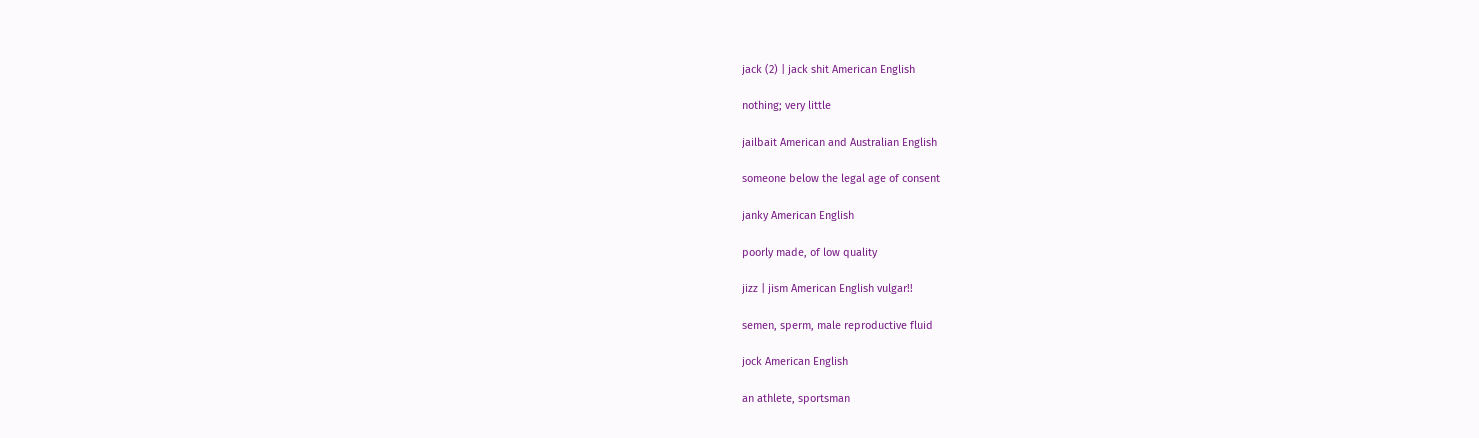jack (2) | jack shit American English

nothing; very little

jailbait American and Australian English

someone below the legal age of consent

janky American English

poorly made, of low quality

jizz | jism American English vulgar!!

semen, sperm, male reproductive fluid

jock American English

an athlete, sportsman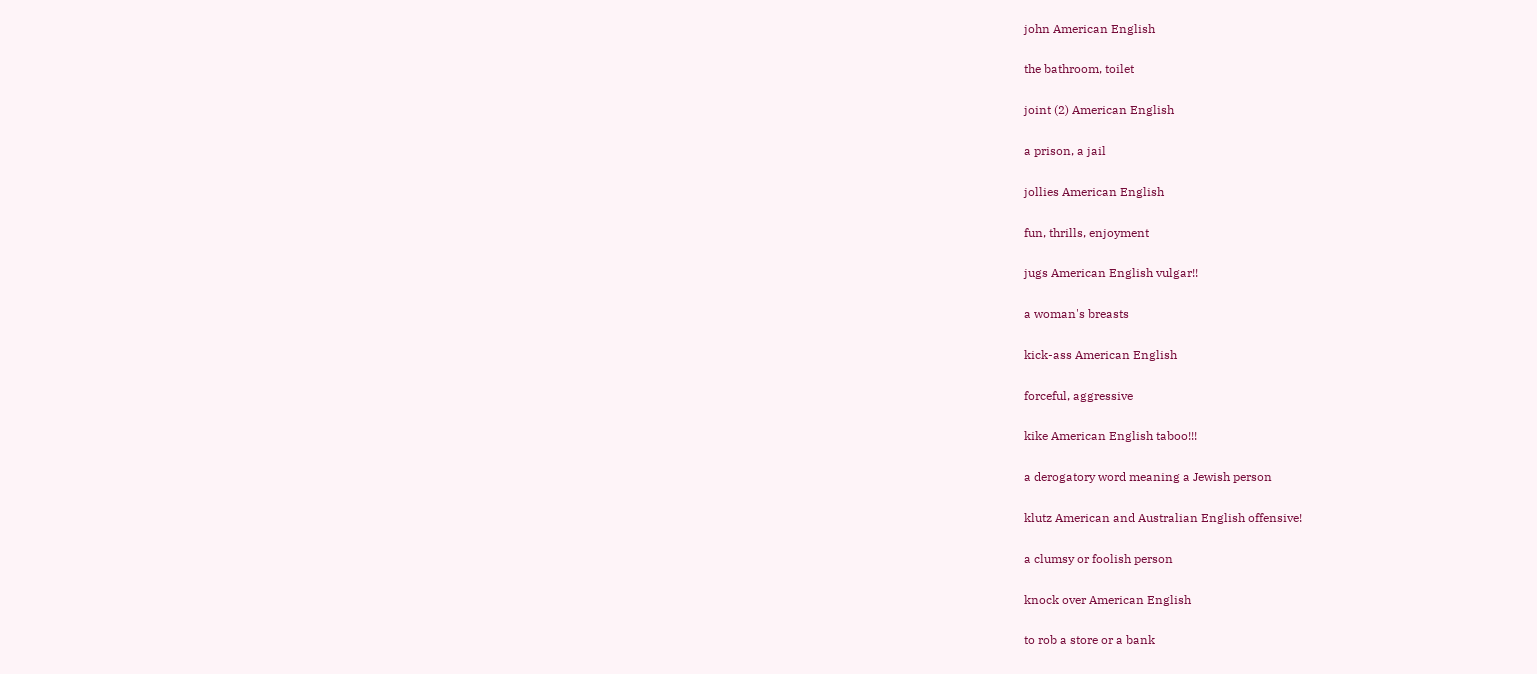john American English

the bathroom, toilet

joint (2) American English

a prison, a jail

jollies American English

fun, thrills, enjoyment

jugs American English vulgar!!

a woman's breasts

kick-ass American English

forceful, aggressive

kike American English taboo!!!

a derogatory word meaning a Jewish person

klutz American and Australian English offensive!

a clumsy or foolish person

knock over American English

to rob a store or a bank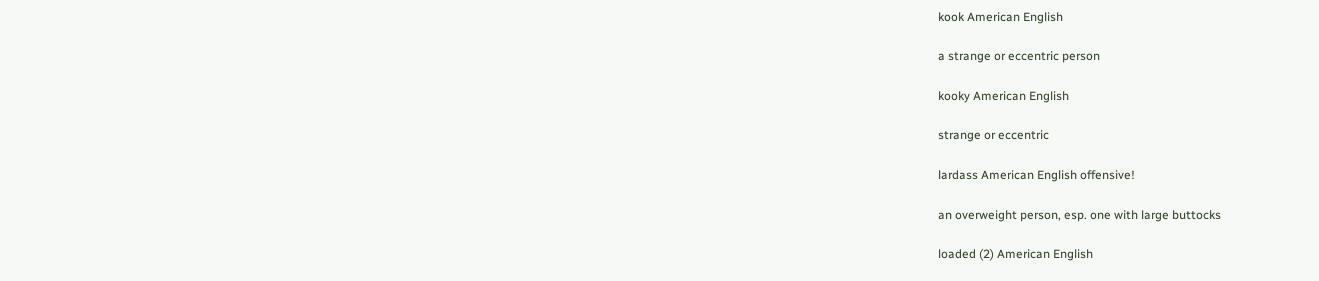kook American English

a strange or eccentric person

kooky American English

strange or eccentric

lardass American English offensive!

an overweight person, esp. one with large buttocks

loaded (2) American English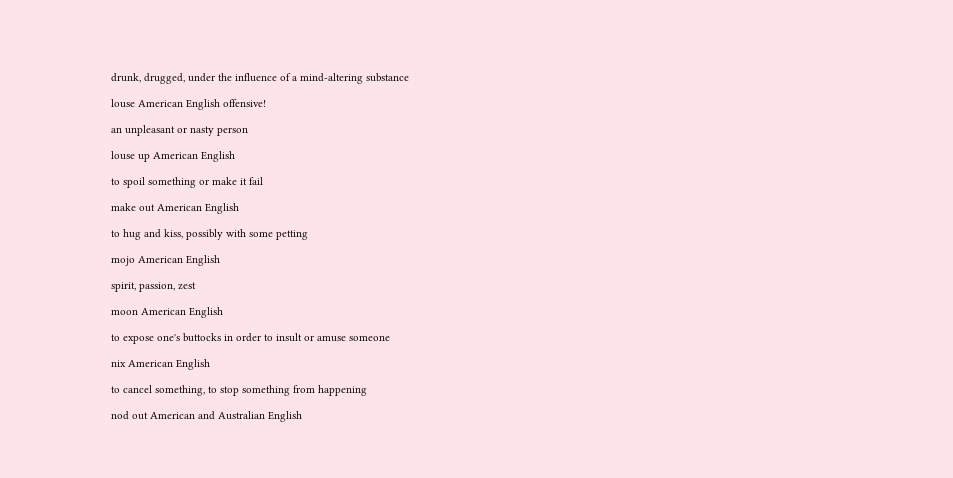drunk, drugged, under the influence of a mind-altering substance

louse American English offensive!

an unpleasant or nasty person

louse up American English

to spoil something or make it fail

make out American English

to hug and kiss, possibly with some petting

mojo American English

spirit, passion, zest

moon American English

to expose one's buttocks in order to insult or amuse someone

nix American English

to cancel something, to stop something from happening

nod out American and Australian English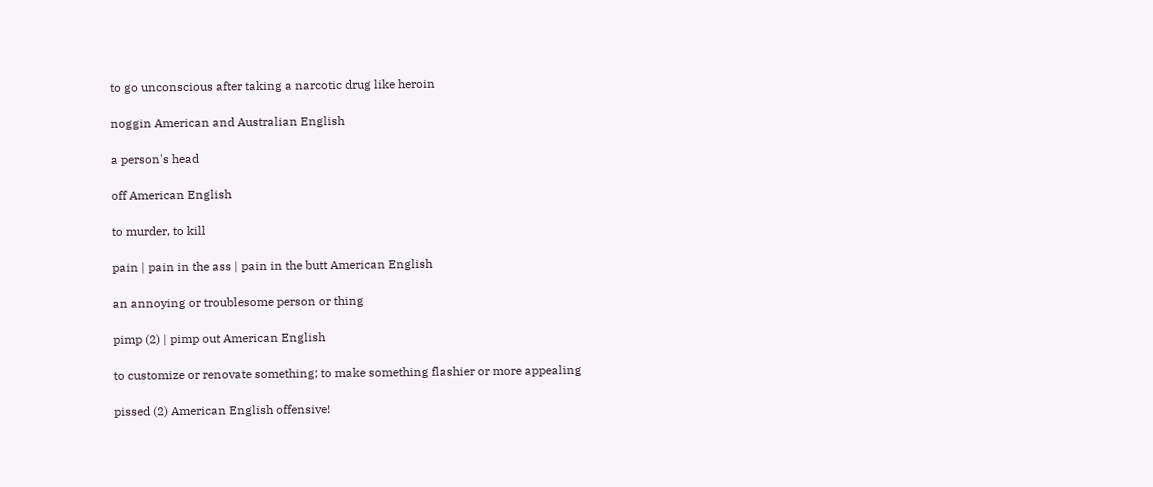to go unconscious after taking a narcotic drug like heroin

noggin American and Australian English

a person's head

off American English

to murder, to kill

pain | pain in the ass | pain in the butt American English

an annoying or troublesome person or thing

pimp (2) | pimp out American English

to customize or renovate something; to make something flashier or more appealing

pissed (2) American English offensive!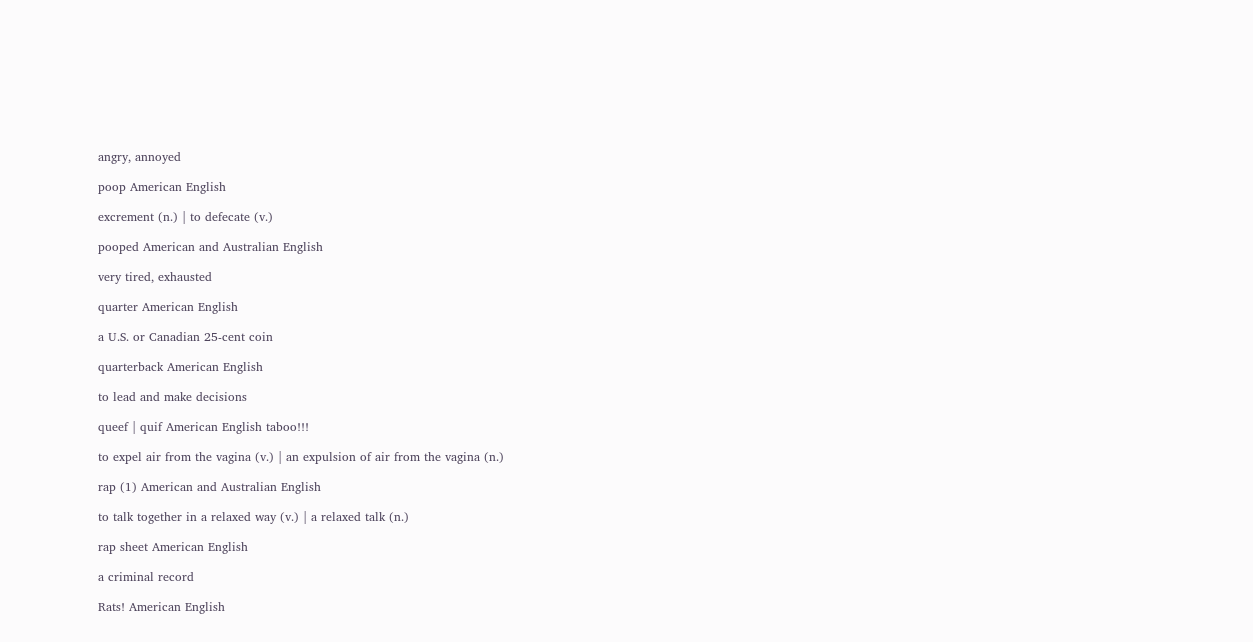angry, annoyed

poop American English

excrement (n.) | to defecate (v.)

pooped American and Australian English

very tired, exhausted

quarter American English

a U.S. or Canadian 25-cent coin

quarterback American English

to lead and make decisions

queef | quif American English taboo!!!

to expel air from the vagina (v.) | an expulsion of air from the vagina (n.)

rap (1) American and Australian English

to talk together in a relaxed way (v.) | a relaxed talk (n.)

rap sheet American English

a criminal record

Rats! American English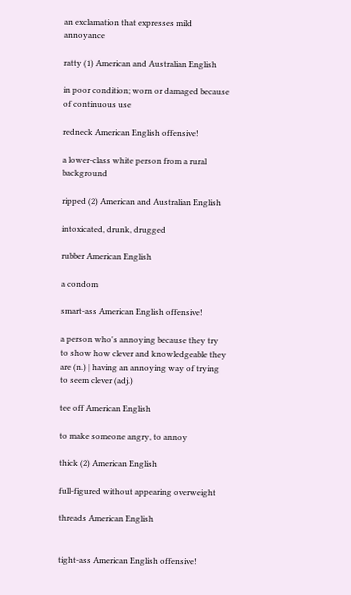an exclamation that expresses mild annoyance

ratty (1) American and Australian English

in poor condition; worn or damaged because of continuous use

redneck American English offensive!

a lower-class white person from a rural background

ripped (2) American and Australian English

intoxicated, drunk, drugged

rubber American English

a condom

smart-ass American English offensive!

a person who's annoying because they try to show how clever and knowledgeable they are (n.) | having an annoying way of trying to seem clever (adj.)

tee off American English

to make someone angry, to annoy

thick (2) American English

full-figured without appearing overweight

threads American English


tight-ass American English offensive!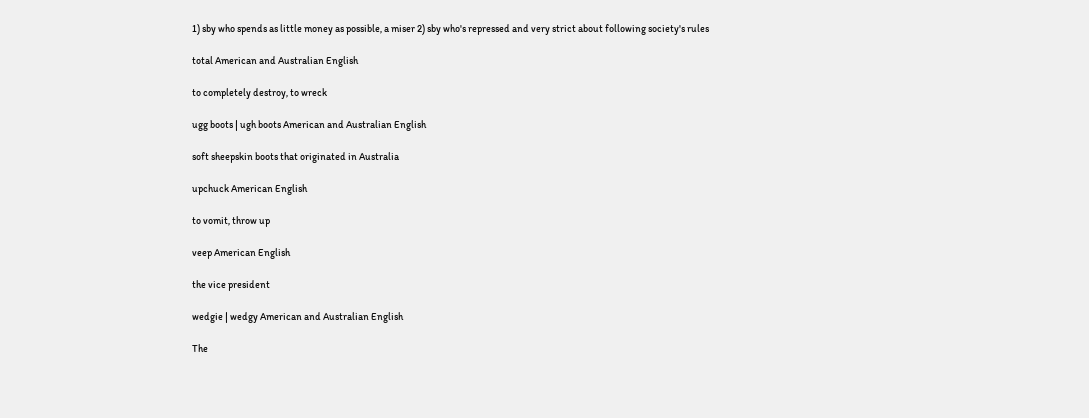1) sby who spends as little money as possible, a miser 2) sby who's repressed and very strict about following society's rules

total American and Australian English

to completely destroy, to wreck

ugg boots | ugh boots American and Australian English

soft sheepskin boots that originated in Australia

upchuck American English

to vomit, throw up

veep American English

the vice president

wedgie | wedgy American and Australian English

The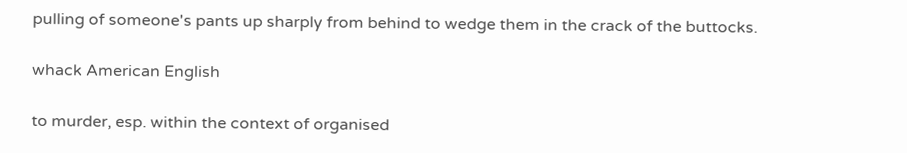pulling of someone's pants up sharply from behind to wedge them in the crack of the buttocks.

whack American English

to murder, esp. within the context of organised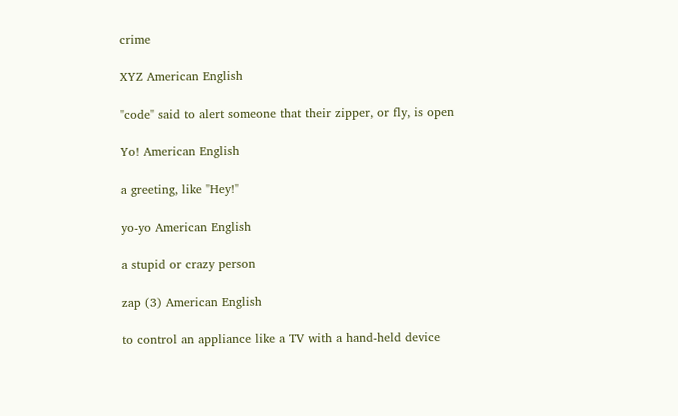crime

XYZ American English

"code" said to alert someone that their zipper, or fly, is open

Yo! American English

a greeting, like "Hey!"

yo-yo American English

a stupid or crazy person

zap (3) American English

to control an appliance like a TV with a hand-held device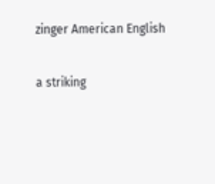zinger American English

a striking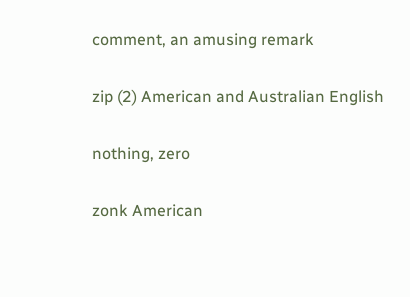comment, an amusing remark

zip (2) American and Australian English

nothing, zero

zonk American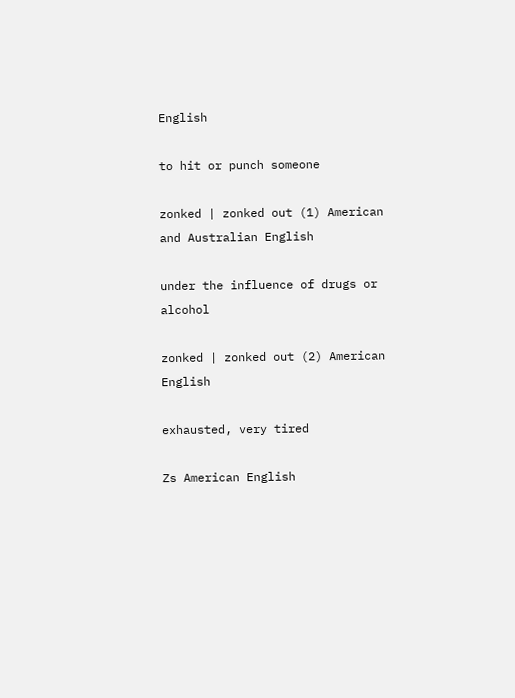English

to hit or punch someone

zonked | zonked out (1) American and Australian English

under the influence of drugs or alcohol

zonked | zonked out (2) American English

exhausted, very tired

Zs American English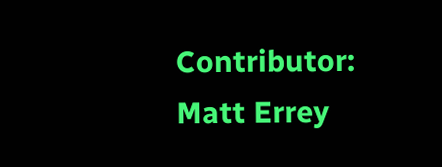Contributor: Matt Errey